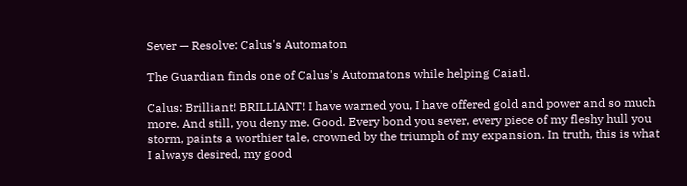Sever — Resolve: Calus's Automaton

The Guardian finds one of Calus's Automatons while helping Caiatl.

Calus: Brilliant! BRILLIANT! I have warned you, I have offered gold and power and so much more. And still, you deny me. Good. Every bond you sever, every piece of my fleshy hull you storm, paints a worthier tale, crowned by the triumph of my expansion. In truth, this is what I always desired, my good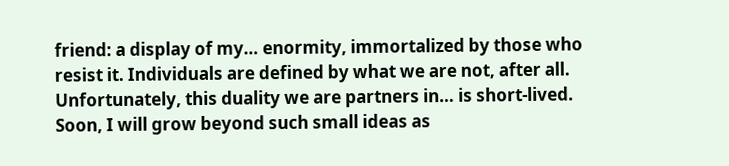friend: a display of my… enormity, immortalized by those who resist it. Individuals are defined by what we are not, after all. Unfortunately, this duality we are partners in… is short-lived. Soon, I will grow beyond such small ideas as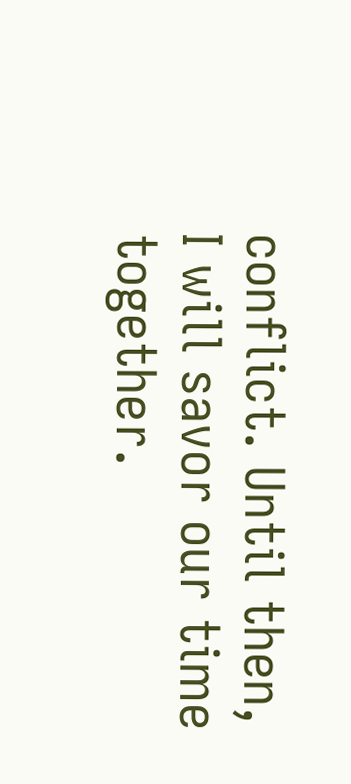conflict. Until then, I will savor our time together.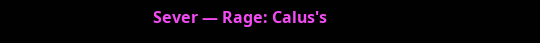Sever — Rage: Calus's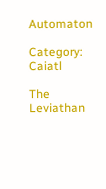Automaton

Category: Caiatl

The Leviathan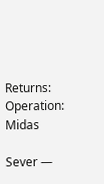Returns: Operation: Midas

Sever —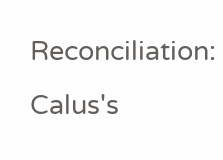Reconciliation: Calus's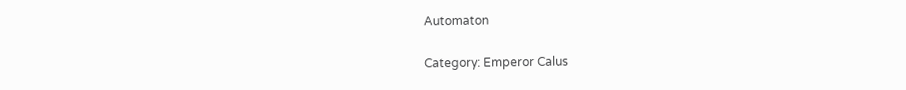Automaton

Category: Emperor Calus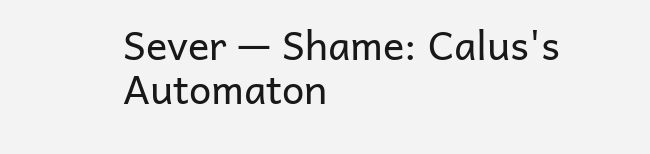Sever — Shame: Calus's Automaton